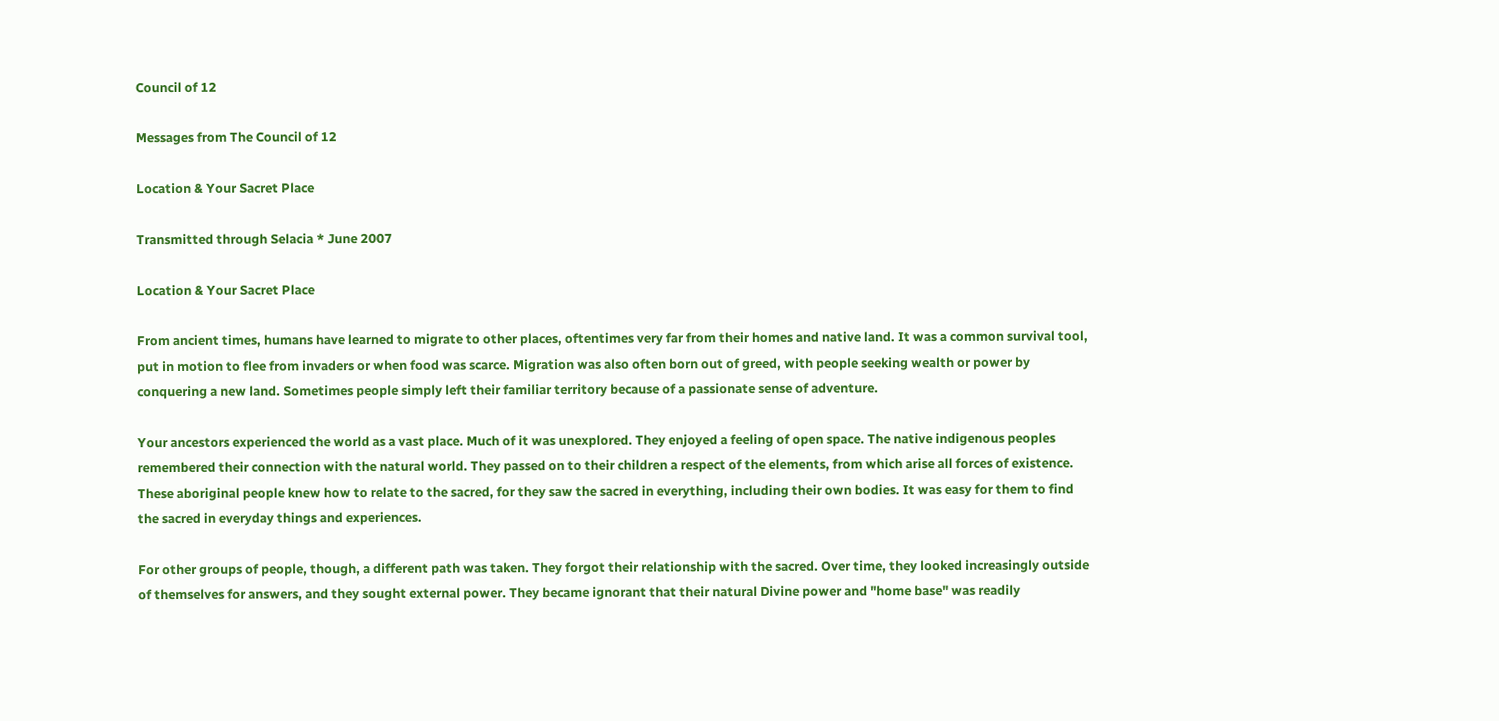Council of 12

Messages from The Council of 12

Location & Your Sacret Place

Transmitted through Selacia * June 2007

Location & Your Sacret Place

From ancient times, humans have learned to migrate to other places, oftentimes very far from their homes and native land. It was a common survival tool, put in motion to flee from invaders or when food was scarce. Migration was also often born out of greed, with people seeking wealth or power by conquering a new land. Sometimes people simply left their familiar territory because of a passionate sense of adventure.

Your ancestors experienced the world as a vast place. Much of it was unexplored. They enjoyed a feeling of open space. The native indigenous peoples remembered their connection with the natural world. They passed on to their children a respect of the elements, from which arise all forces of existence. These aboriginal people knew how to relate to the sacred, for they saw the sacred in everything, including their own bodies. It was easy for them to find the sacred in everyday things and experiences.

For other groups of people, though, a different path was taken. They forgot their relationship with the sacred. Over time, they looked increasingly outside of themselves for answers, and they sought external power. They became ignorant that their natural Divine power and "home base" was readily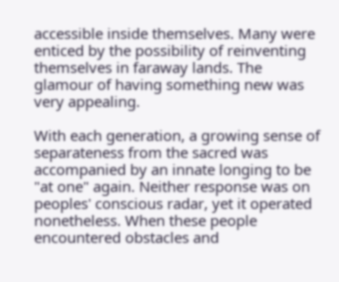accessible inside themselves. Many were enticed by the possibility of reinventing themselves in faraway lands. The glamour of having something new was very appealing.

With each generation, a growing sense of separateness from the sacred was accompanied by an innate longing to be "at one" again. Neither response was on peoples' conscious radar, yet it operated nonetheless. When these people encountered obstacles and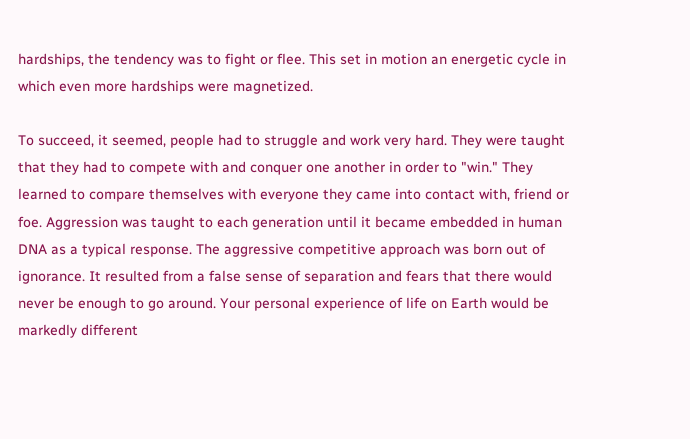hardships, the tendency was to fight or flee. This set in motion an energetic cycle in which even more hardships were magnetized.

To succeed, it seemed, people had to struggle and work very hard. They were taught that they had to compete with and conquer one another in order to "win." They learned to compare themselves with everyone they came into contact with, friend or foe. Aggression was taught to each generation until it became embedded in human DNA as a typical response. The aggressive competitive approach was born out of ignorance. It resulted from a false sense of separation and fears that there would never be enough to go around. Your personal experience of life on Earth would be markedly different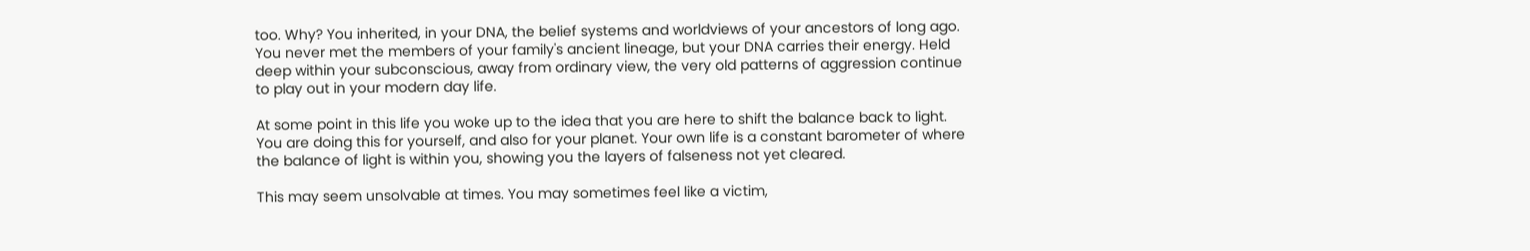too. Why? You inherited, in your DNA, the belief systems and worldviews of your ancestors of long ago. You never met the members of your family's ancient lineage, but your DNA carries their energy. Held deep within your subconscious, away from ordinary view, the very old patterns of aggression continue to play out in your modern day life.

At some point in this life you woke up to the idea that you are here to shift the balance back to light. You are doing this for yourself, and also for your planet. Your own life is a constant barometer of where the balance of light is within you, showing you the layers of falseness not yet cleared.

This may seem unsolvable at times. You may sometimes feel like a victim,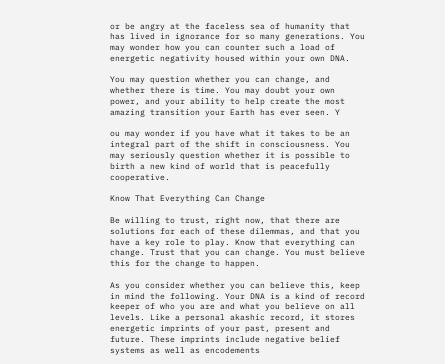or be angry at the faceless sea of humanity that has lived in ignorance for so many generations. You may wonder how you can counter such a load of energetic negativity housed within your own DNA.

You may question whether you can change, and whether there is time. You may doubt your own power, and your ability to help create the most amazing transition your Earth has ever seen. Y

ou may wonder if you have what it takes to be an integral part of the shift in consciousness. You may seriously question whether it is possible to birth a new kind of world that is peacefully cooperative.

Know That Everything Can Change

Be willing to trust, right now, that there are solutions for each of these dilemmas, and that you have a key role to play. Know that everything can change. Trust that you can change. You must believe this for the change to happen.

As you consider whether you can believe this, keep in mind the following. Your DNA is a kind of record keeper of who you are and what you believe on all levels. Like a personal akashic record, it stores energetic imprints of your past, present and future. These imprints include negative belief systems as well as encodements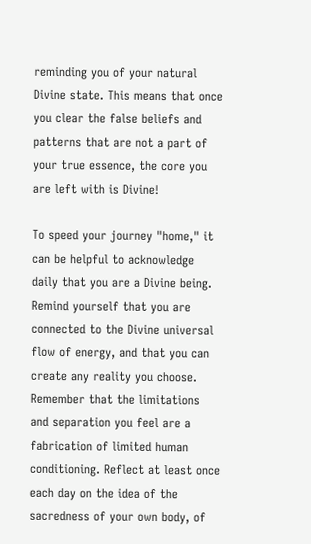reminding you of your natural Divine state. This means that once you clear the false beliefs and patterns that are not a part of your true essence, the core you are left with is Divine!

To speed your journey "home," it can be helpful to acknowledge daily that you are a Divine being. Remind yourself that you are connected to the Divine universal flow of energy, and that you can create any reality you choose. Remember that the limitations and separation you feel are a fabrication of limited human conditioning. Reflect at least once each day on the idea of the sacredness of your own body, of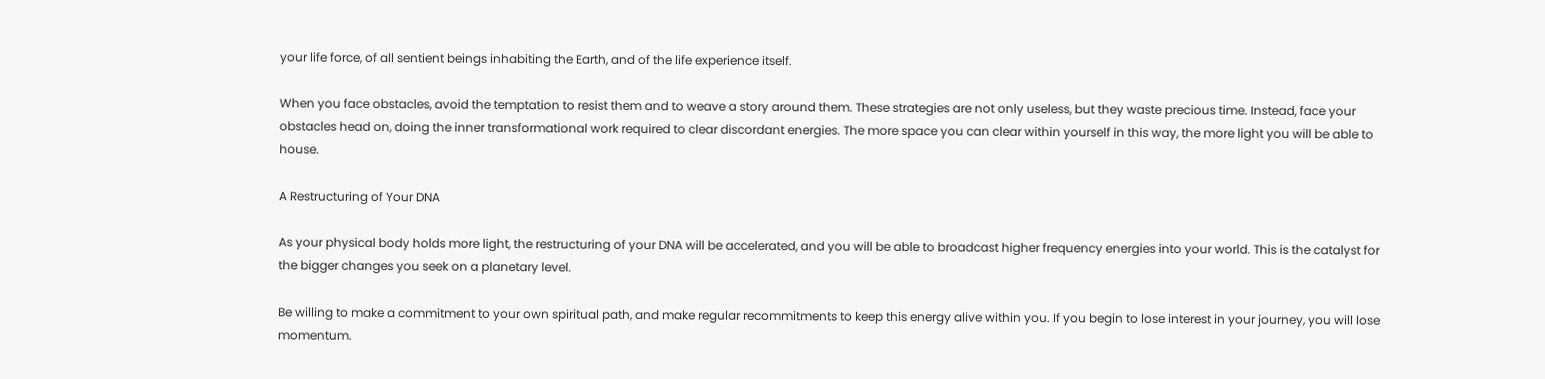your life force, of all sentient beings inhabiting the Earth, and of the life experience itself.

When you face obstacles, avoid the temptation to resist them and to weave a story around them. These strategies are not only useless, but they waste precious time. Instead, face your obstacles head on, doing the inner transformational work required to clear discordant energies. The more space you can clear within yourself in this way, the more light you will be able to house.

A Restructuring of Your DNA

As your physical body holds more light, the restructuring of your DNA will be accelerated, and you will be able to broadcast higher frequency energies into your world. This is the catalyst for the bigger changes you seek on a planetary level.

Be willing to make a commitment to your own spiritual path, and make regular recommitments to keep this energy alive within you. If you begin to lose interest in your journey, you will lose momentum.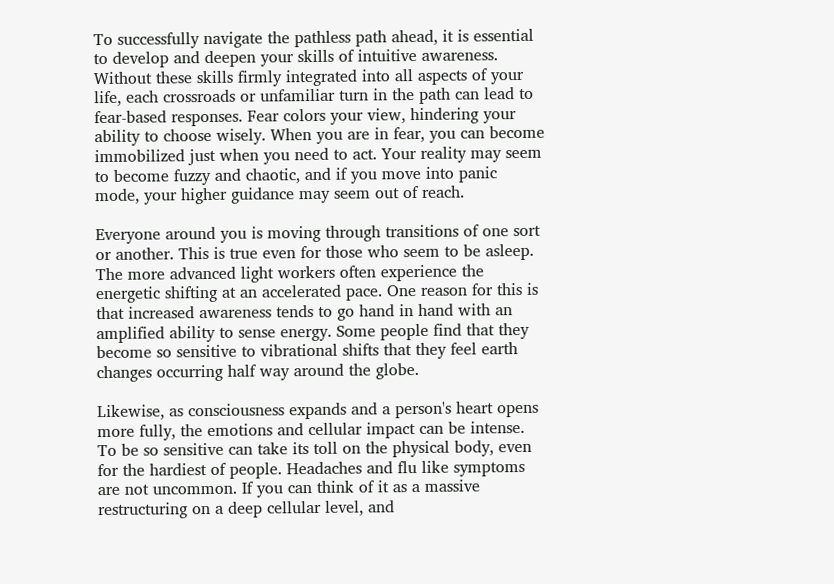To successfully navigate the pathless path ahead, it is essential to develop and deepen your skills of intuitive awareness. Without these skills firmly integrated into all aspects of your life, each crossroads or unfamiliar turn in the path can lead to fear-based responses. Fear colors your view, hindering your ability to choose wisely. When you are in fear, you can become immobilized just when you need to act. Your reality may seem to become fuzzy and chaotic, and if you move into panic mode, your higher guidance may seem out of reach.

Everyone around you is moving through transitions of one sort or another. This is true even for those who seem to be asleep. The more advanced light workers often experience the energetic shifting at an accelerated pace. One reason for this is that increased awareness tends to go hand in hand with an amplified ability to sense energy. Some people find that they become so sensitive to vibrational shifts that they feel earth changes occurring half way around the globe.

Likewise, as consciousness expands and a person's heart opens more fully, the emotions and cellular impact can be intense. To be so sensitive can take its toll on the physical body, even for the hardiest of people. Headaches and flu like symptoms are not uncommon. If you can think of it as a massive restructuring on a deep cellular level, and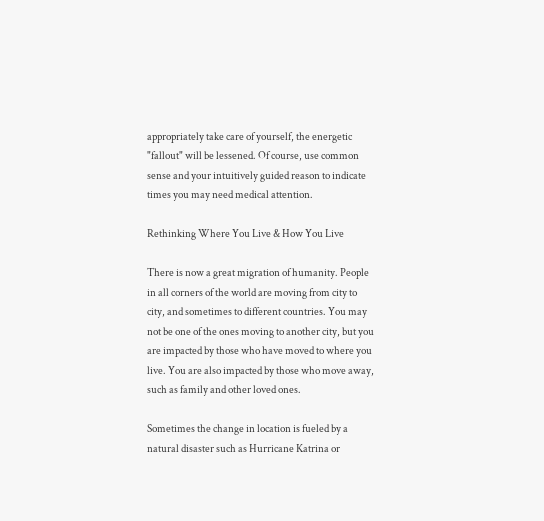appropriately take care of yourself, the energetic "fallout" will be lessened. Of course, use common sense and your intuitively guided reason to indicate times you may need medical attention.

Rethinking Where You Live & How You Live

There is now a great migration of humanity. People in all corners of the world are moving from city to city, and sometimes to different countries. You may not be one of the ones moving to another city, but you are impacted by those who have moved to where you live. You are also impacted by those who move away, such as family and other loved ones.

Sometimes the change in location is fueled by a natural disaster such as Hurricane Katrina or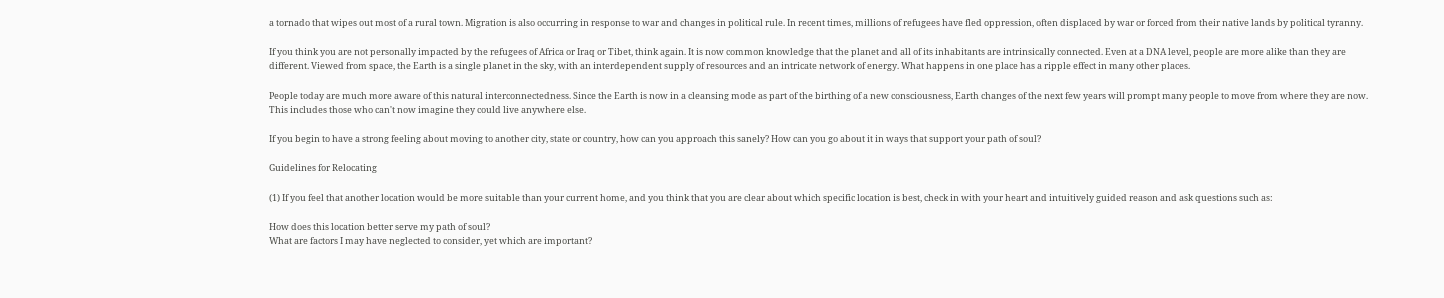a tornado that wipes out most of a rural town. Migration is also occurring in response to war and changes in political rule. In recent times, millions of refugees have fled oppression, often displaced by war or forced from their native lands by political tyranny.

If you think you are not personally impacted by the refugees of Africa or Iraq or Tibet, think again. It is now common knowledge that the planet and all of its inhabitants are intrinsically connected. Even at a DNA level, people are more alike than they are different. Viewed from space, the Earth is a single planet in the sky, with an interdependent supply of resources and an intricate network of energy. What happens in one place has a ripple effect in many other places.

People today are much more aware of this natural interconnectedness. Since the Earth is now in a cleansing mode as part of the birthing of a new consciousness, Earth changes of the next few years will prompt many people to move from where they are now. This includes those who can't now imagine they could live anywhere else.

If you begin to have a strong feeling about moving to another city, state or country, how can you approach this sanely? How can you go about it in ways that support your path of soul?

Guidelines for Relocating

(1) If you feel that another location would be more suitable than your current home, and you think that you are clear about which specific location is best, check in with your heart and intuitively guided reason and ask questions such as:

How does this location better serve my path of soul?
What are factors I may have neglected to consider, yet which are important?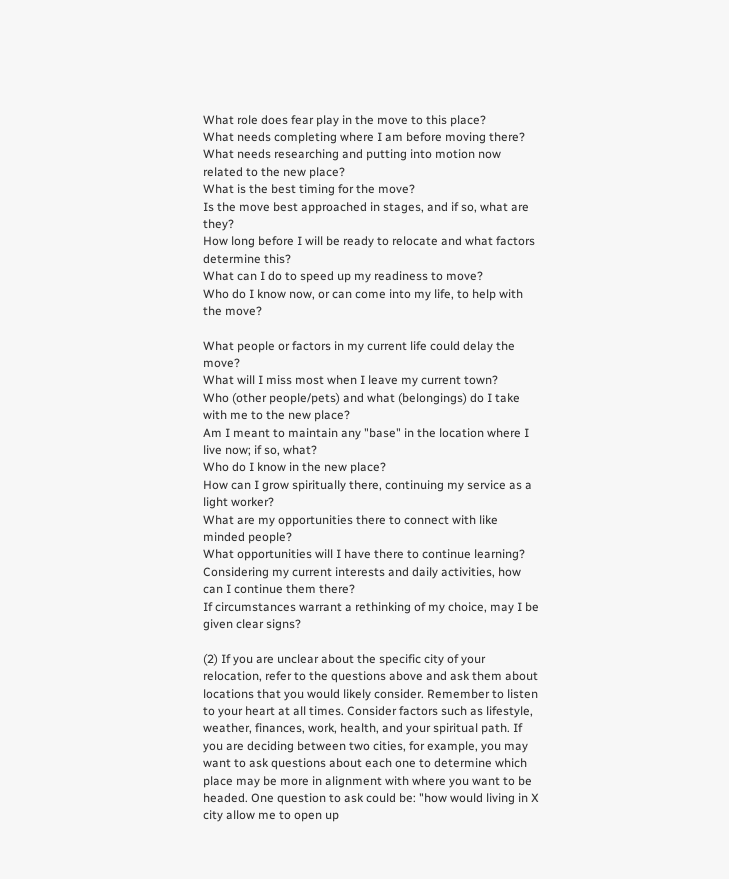What role does fear play in the move to this place?
What needs completing where I am before moving there?
What needs researching and putting into motion now related to the new place?
What is the best timing for the move?
Is the move best approached in stages, and if so, what are they?
How long before I will be ready to relocate and what factors determine this?
What can I do to speed up my readiness to move?
Who do I know now, or can come into my life, to help with the move?

What people or factors in my current life could delay the move?
What will I miss most when I leave my current town?
Who (other people/pets) and what (belongings) do I take with me to the new place?
Am I meant to maintain any "base" in the location where I live now; if so, what?
Who do I know in the new place?
How can I grow spiritually there, continuing my service as a light worker?
What are my opportunities there to connect with like minded people?
What opportunities will I have there to continue learning?
Considering my current interests and daily activities, how can I continue them there?
If circumstances warrant a rethinking of my choice, may I be given clear signs?

(2) If you are unclear about the specific city of your relocation, refer to the questions above and ask them about locations that you would likely consider. Remember to listen to your heart at all times. Consider factors such as lifestyle, weather, finances, work, health, and your spiritual path. If you are deciding between two cities, for example, you may want to ask questions about each one to determine which place may be more in alignment with where you want to be headed. One question to ask could be: "how would living in X city allow me to open up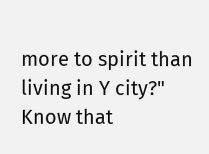more to spirit than living in Y city?" Know that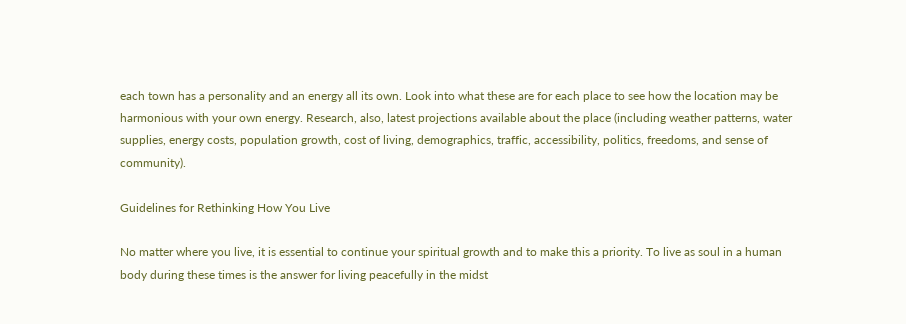each town has a personality and an energy all its own. Look into what these are for each place to see how the location may be harmonious with your own energy. Research, also, latest projections available about the place (including weather patterns, water supplies, energy costs, population growth, cost of living, demographics, traffic, accessibility, politics, freedoms, and sense of community).

Guidelines for Rethinking How You Live

No matter where you live, it is essential to continue your spiritual growth and to make this a priority. To live as soul in a human body during these times is the answer for living peacefully in the midst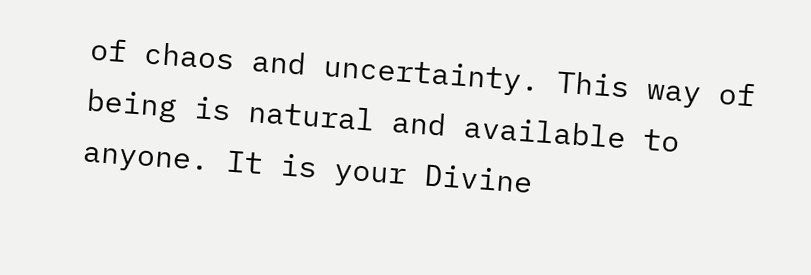of chaos and uncertainty. This way of being is natural and available to anyone. It is your Divine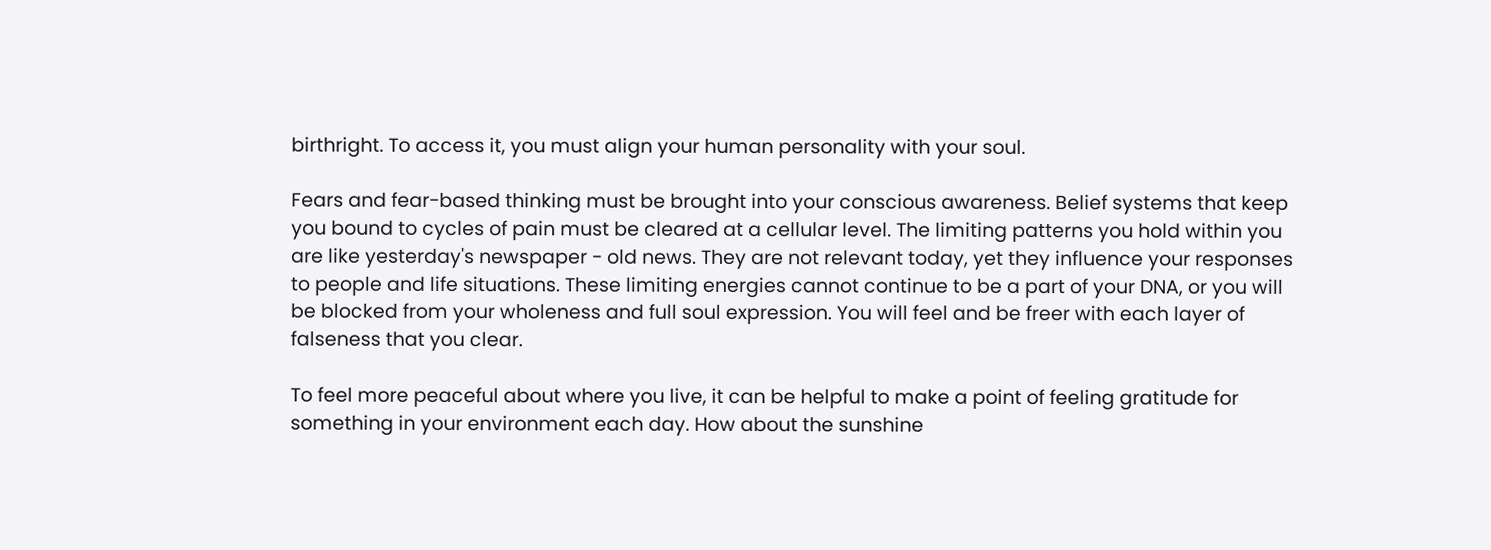birthright. To access it, you must align your human personality with your soul.

Fears and fear-based thinking must be brought into your conscious awareness. Belief systems that keep you bound to cycles of pain must be cleared at a cellular level. The limiting patterns you hold within you are like yesterday's newspaper - old news. They are not relevant today, yet they influence your responses to people and life situations. These limiting energies cannot continue to be a part of your DNA, or you will be blocked from your wholeness and full soul expression. You will feel and be freer with each layer of falseness that you clear.

To feel more peaceful about where you live, it can be helpful to make a point of feeling gratitude for something in your environment each day. How about the sunshine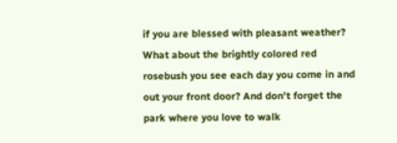if you are blessed with pleasant weather? What about the brightly colored red rosebush you see each day you come in and out your front door? And don't forget the park where you love to walk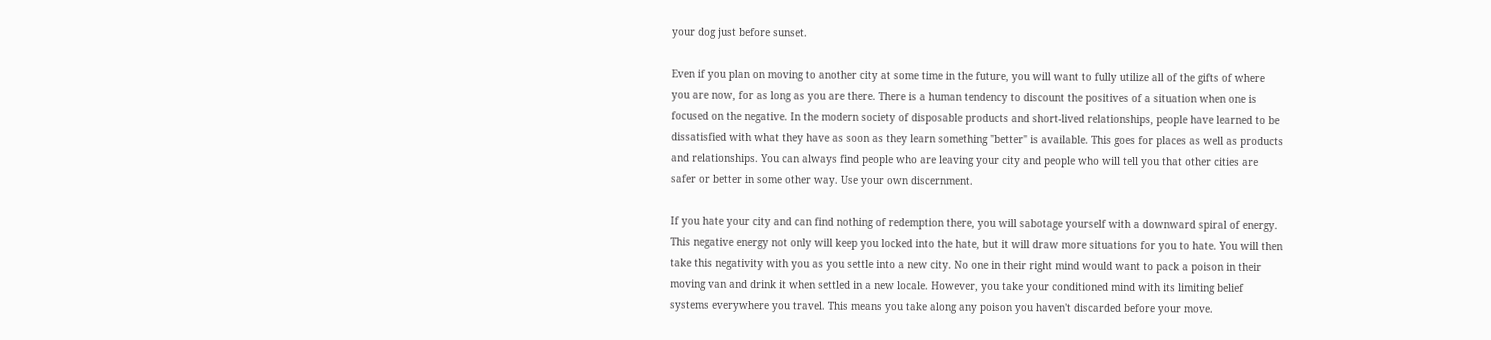your dog just before sunset.

Even if you plan on moving to another city at some time in the future, you will want to fully utilize all of the gifts of where you are now, for as long as you are there. There is a human tendency to discount the positives of a situation when one is focused on the negative. In the modern society of disposable products and short-lived relationships, people have learned to be dissatisfied with what they have as soon as they learn something "better" is available. This goes for places as well as products and relationships. You can always find people who are leaving your city and people who will tell you that other cities are safer or better in some other way. Use your own discernment.

If you hate your city and can find nothing of redemption there, you will sabotage yourself with a downward spiral of energy. This negative energy not only will keep you locked into the hate, but it will draw more situations for you to hate. You will then take this negativity with you as you settle into a new city. No one in their right mind would want to pack a poison in their moving van and drink it when settled in a new locale. However, you take your conditioned mind with its limiting belief systems everywhere you travel. This means you take along any poison you haven't discarded before your move.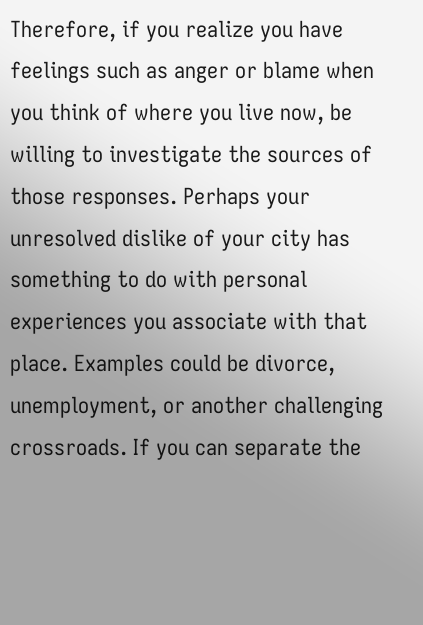Therefore, if you realize you have feelings such as anger or blame when you think of where you live now, be willing to investigate the sources of those responses. Perhaps your unresolved dislike of your city has something to do with personal experiences you associate with that place. Examples could be divorce, unemployment, or another challenging crossroads. If you can separate the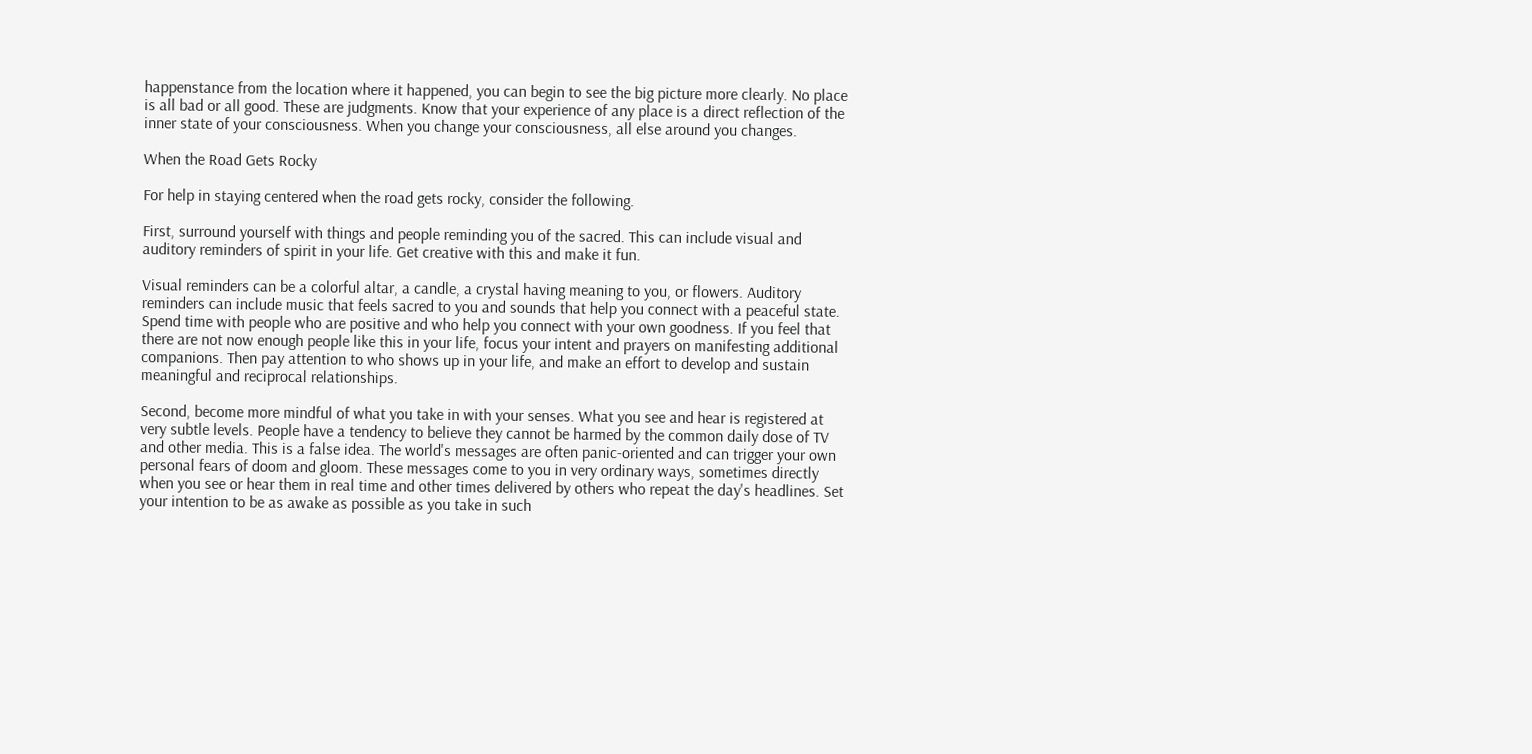happenstance from the location where it happened, you can begin to see the big picture more clearly. No place is all bad or all good. These are judgments. Know that your experience of any place is a direct reflection of the inner state of your consciousness. When you change your consciousness, all else around you changes.

When the Road Gets Rocky

For help in staying centered when the road gets rocky, consider the following.

First, surround yourself with things and people reminding you of the sacred. This can include visual and auditory reminders of spirit in your life. Get creative with this and make it fun.

Visual reminders can be a colorful altar, a candle, a crystal having meaning to you, or flowers. Auditory reminders can include music that feels sacred to you and sounds that help you connect with a peaceful state. Spend time with people who are positive and who help you connect with your own goodness. If you feel that there are not now enough people like this in your life, focus your intent and prayers on manifesting additional companions. Then pay attention to who shows up in your life, and make an effort to develop and sustain meaningful and reciprocal relationships.

Second, become more mindful of what you take in with your senses. What you see and hear is registered at very subtle levels. People have a tendency to believe they cannot be harmed by the common daily dose of TV and other media. This is a false idea. The world's messages are often panic-oriented and can trigger your own personal fears of doom and gloom. These messages come to you in very ordinary ways, sometimes directly when you see or hear them in real time and other times delivered by others who repeat the day's headlines. Set your intention to be as awake as possible as you take in such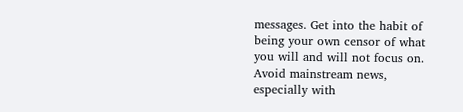messages. Get into the habit of being your own censor of what you will and will not focus on. Avoid mainstream news, especially with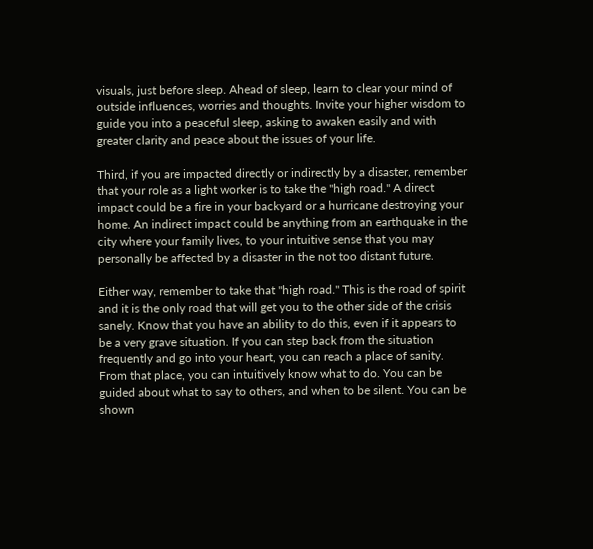visuals, just before sleep. Ahead of sleep, learn to clear your mind of outside influences, worries and thoughts. Invite your higher wisdom to guide you into a peaceful sleep, asking to awaken easily and with greater clarity and peace about the issues of your life.

Third, if you are impacted directly or indirectly by a disaster, remember that your role as a light worker is to take the "high road." A direct impact could be a fire in your backyard or a hurricane destroying your home. An indirect impact could be anything from an earthquake in the city where your family lives, to your intuitive sense that you may personally be affected by a disaster in the not too distant future.

Either way, remember to take that "high road." This is the road of spirit and it is the only road that will get you to the other side of the crisis sanely. Know that you have an ability to do this, even if it appears to be a very grave situation. If you can step back from the situation frequently and go into your heart, you can reach a place of sanity. From that place, you can intuitively know what to do. You can be guided about what to say to others, and when to be silent. You can be shown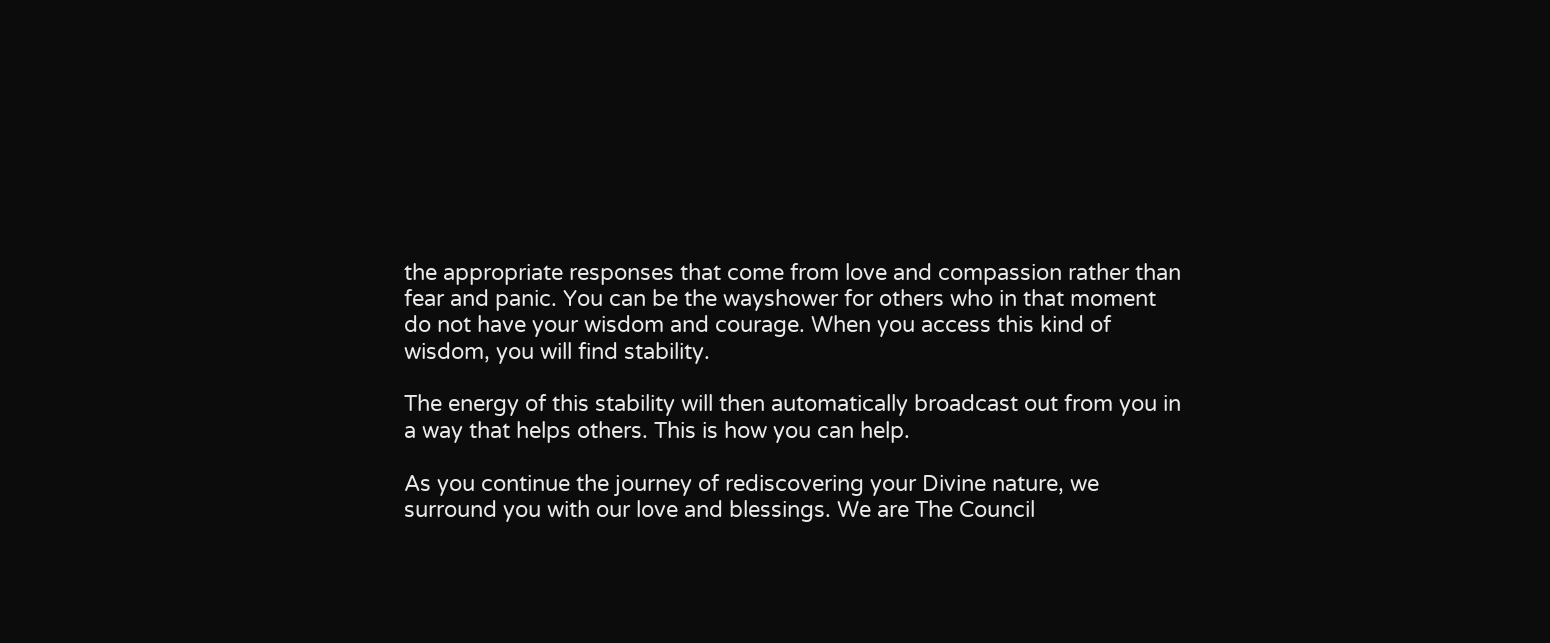the appropriate responses that come from love and compassion rather than fear and panic. You can be the wayshower for others who in that moment do not have your wisdom and courage. When you access this kind of wisdom, you will find stability.

The energy of this stability will then automatically broadcast out from you in a way that helps others. This is how you can help.

As you continue the journey of rediscovering your Divine nature, we surround you with our love and blessings. We are The Council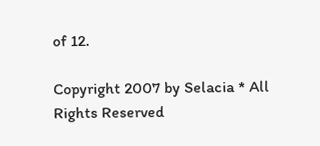of 12.

Copyright 2007 by Selacia * All Rights Reserved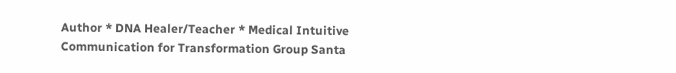Author * DNA Healer/Teacher * Medical Intuitive Communication for Transformation Group Santa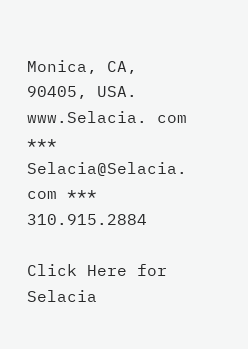Monica, CA, 90405, USA. www.Selacia. com *** Selacia@Selacia. com *** 310.915.2884

Click Here for Selacia